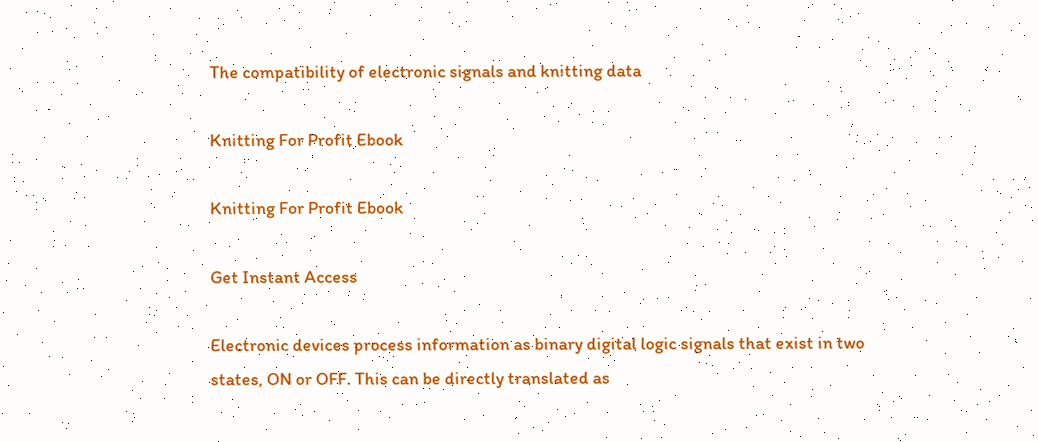The compatibility of electronic signals and knitting data

Knitting For Profit Ebook

Knitting For Profit Ebook

Get Instant Access

Electronic devices process information as binary digital logic signals that exist in two states, ON or OFF. This can be directly translated as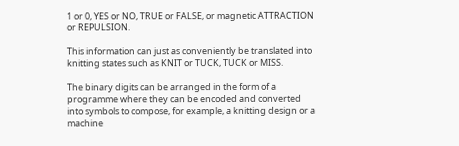1 or 0, YES or NO, TRUE or FALSE, or magnetic ATTRACTION or REPULSION.

This information can just as conveniently be translated into knitting states such as KNIT or TUCK, TUCK or MISS.

The binary digits can be arranged in the form of a programme where they can be encoded and converted into symbols to compose, for example, a knitting design or a machine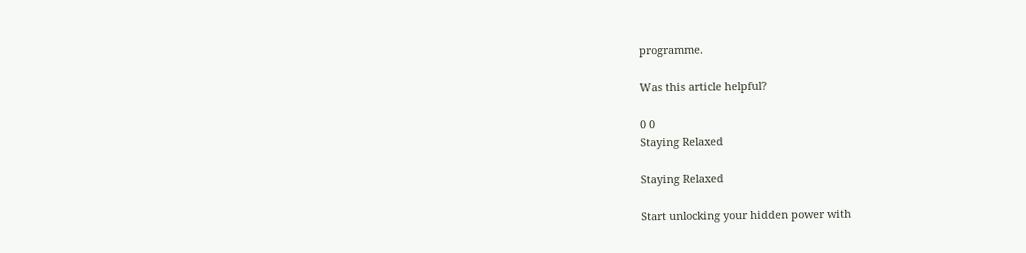programme.

Was this article helpful?

0 0
Staying Relaxed

Staying Relaxed

Start unlocking your hidden power with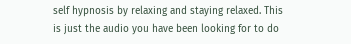self hypnosis by relaxing and staying relaxed. This is just the audio you have been looking for to do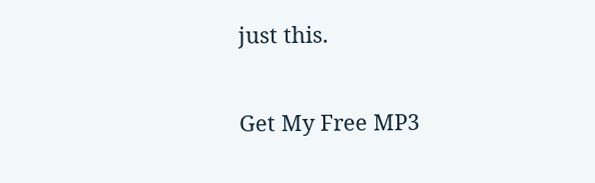just this.

Get My Free MP3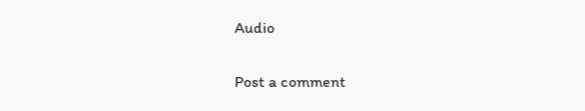Audio

Post a comment